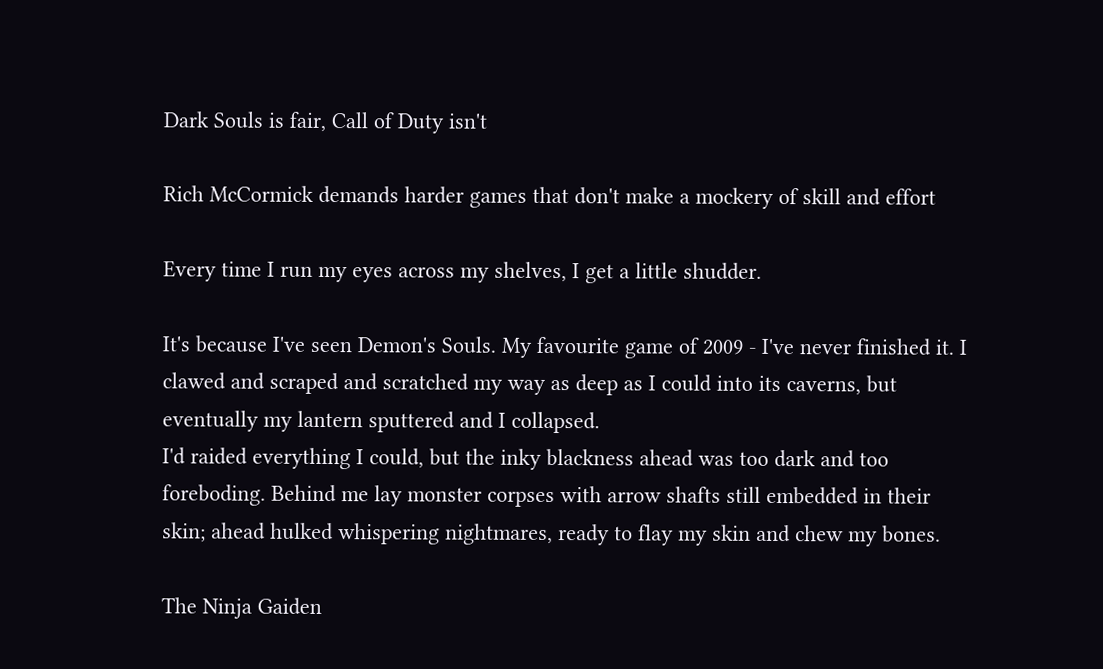Dark Souls is fair, Call of Duty isn't

Rich McCormick demands harder games that don't make a mockery of skill and effort

Every time I run my eyes across my shelves, I get a little shudder.

It's because I've seen Demon's Souls. My favourite game of 2009 - I've never finished it. I clawed and scraped and scratched my way as deep as I could into its caverns, but eventually my lantern sputtered and I collapsed.
I'd raided everything I could, but the inky blackness ahead was too dark and too foreboding. Behind me lay monster corpses with arrow shafts still embedded in their skin; ahead hulked whispering nightmares, ready to flay my skin and chew my bones.

The Ninja Gaiden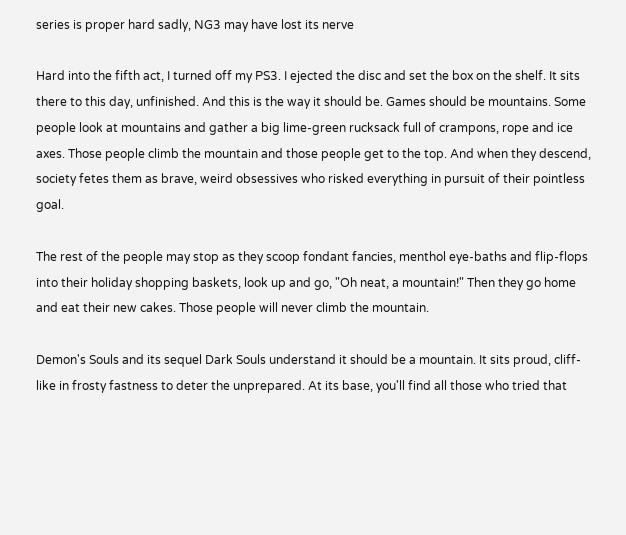series is proper hard sadly, NG3 may have lost its nerve

Hard into the fifth act, I turned off my PS3. I ejected the disc and set the box on the shelf. It sits there to this day, unfinished. And this is the way it should be. Games should be mountains. Some people look at mountains and gather a big lime-green rucksack full of crampons, rope and ice axes. Those people climb the mountain and those people get to the top. And when they descend, society fetes them as brave, weird obsessives who risked everything in pursuit of their pointless goal.

The rest of the people may stop as they scoop fondant fancies, menthol eye-baths and flip-flops into their holiday shopping baskets, look up and go, "Oh neat, a mountain!" Then they go home and eat their new cakes. Those people will never climb the mountain.

Demon's Souls and its sequel Dark Souls understand it should be a mountain. It sits proud, cliff-like in frosty fastness to deter the unprepared. At its base, you'll find all those who tried that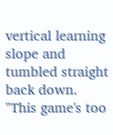vertical learning slope and tumbled straight back down. "This game's too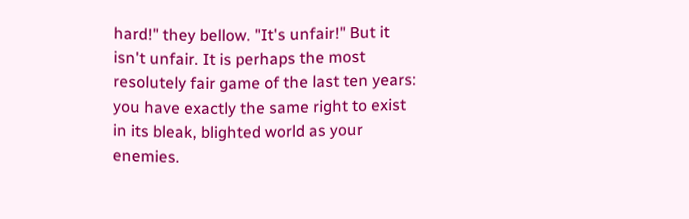hard!" they bellow. "It's unfair!" But it isn't unfair. It is perhaps the most resolutely fair game of the last ten years: you have exactly the same right to exist in its bleak, blighted world as your enemies.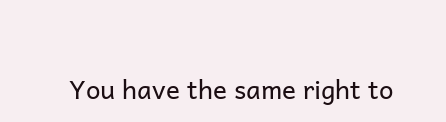You have the same right to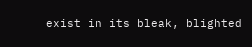exist in its bleak, blighted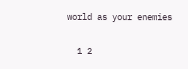world as your enemies

  1 2